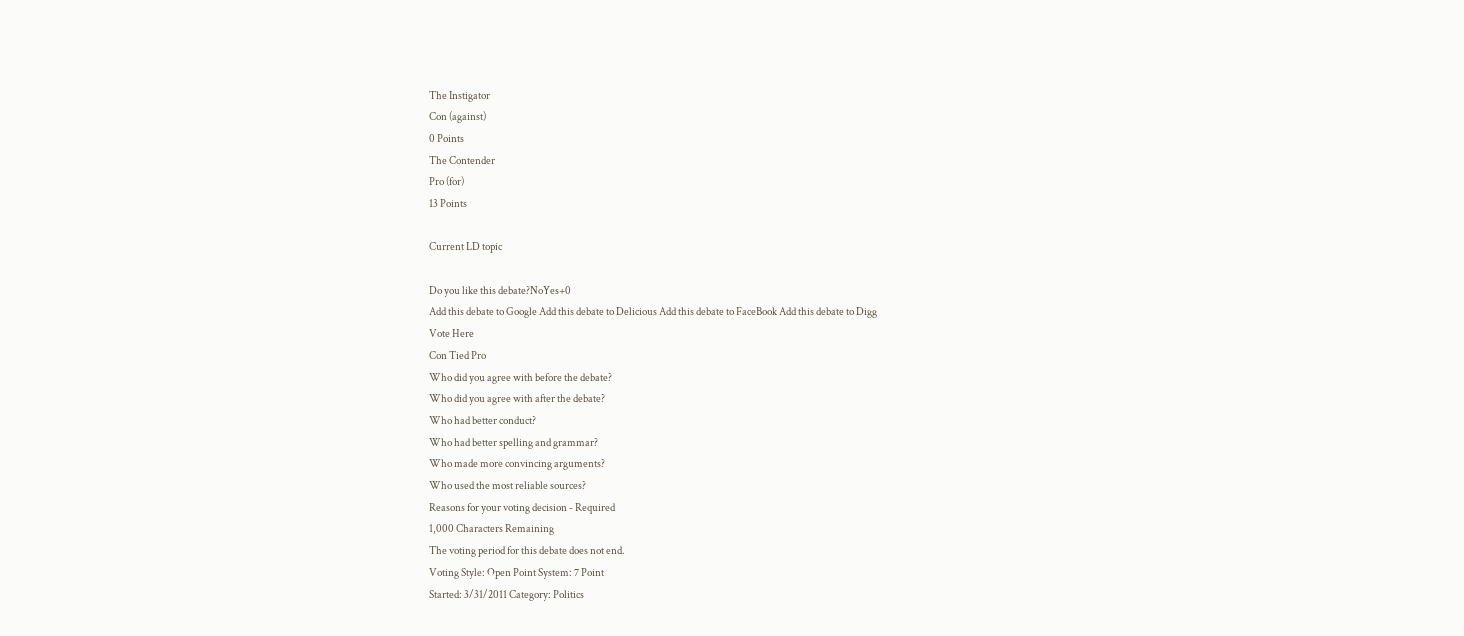The Instigator
Con (against)
0 Points
The Contender
Pro (for)
13 Points

Current LD topic

Do you like this debate?NoYes+0
Add this debate to Google Add this debate to Delicious Add this debate to FaceBook Add this debate to Digg
Vote Here
Con Tied Pro
Who did you agree with before the debate?
Who did you agree with after the debate?
Who had better conduct?
Who had better spelling and grammar?
Who made more convincing arguments?
Who used the most reliable sources?
Reasons for your voting decision - Required
1,000 Characters Remaining
The voting period for this debate does not end.
Voting Style: Open Point System: 7 Point
Started: 3/31/2011 Category: Politics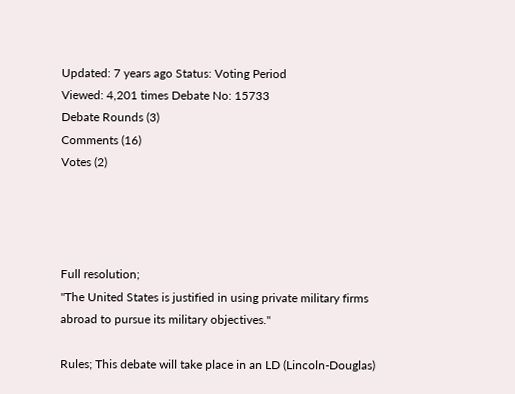Updated: 7 years ago Status: Voting Period
Viewed: 4,201 times Debate No: 15733
Debate Rounds (3)
Comments (16)
Votes (2)




Full resolution;
"The United States is justified in using private military firms abroad to pursue its military objectives."

Rules; This debate will take place in an LD (Lincoln-Douglas)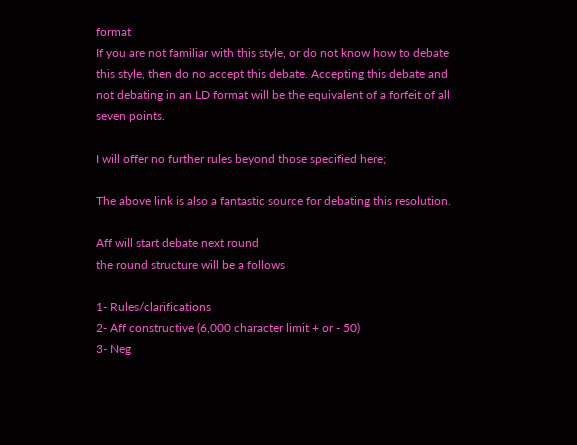format
If you are not familiar with this style, or do not know how to debate this style, then do no accept this debate. Accepting this debate and not debating in an LD format will be the equivalent of a forfeit of all seven points.

I will offer no further rules beyond those specified here;

The above link is also a fantastic source for debating this resolution.

Aff will start debate next round
the round structure will be a follows

1- Rules/clarifications
2- Aff constructive (6,000 character limit + or - 50)
3- Neg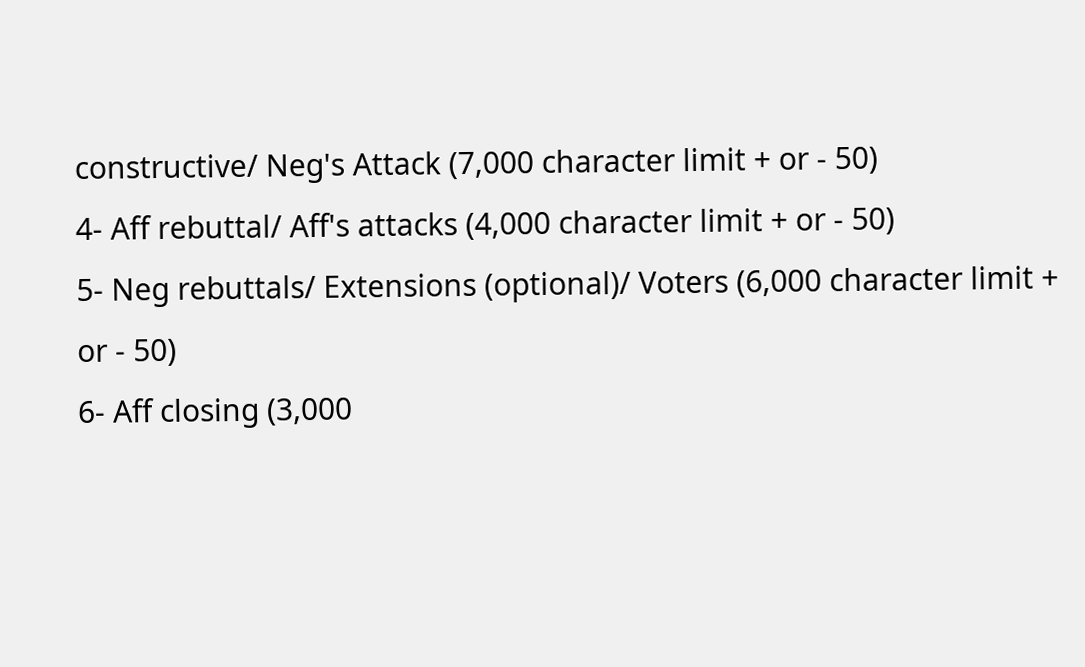constructive/ Neg's Attack (7,000 character limit + or - 50)
4- Aff rebuttal/ Aff's attacks (4,000 character limit + or - 50)
5- Neg rebuttals/ Extensions (optional)/ Voters (6,000 character limit + or - 50)
6- Aff closing (3,000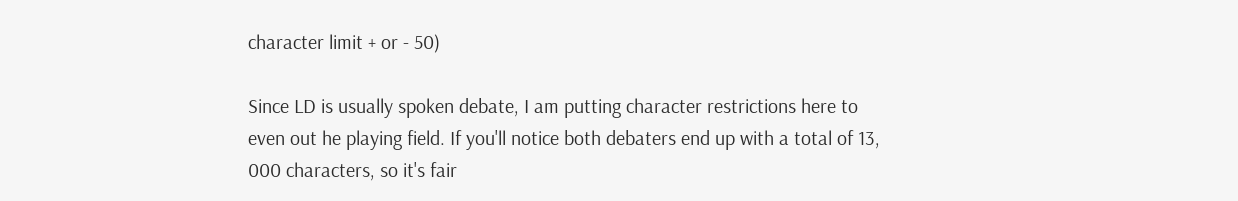character limit + or - 50)

Since LD is usually spoken debate, I am putting character restrictions here to even out he playing field. If you'll notice both debaters end up with a total of 13, 000 characters, so it's fair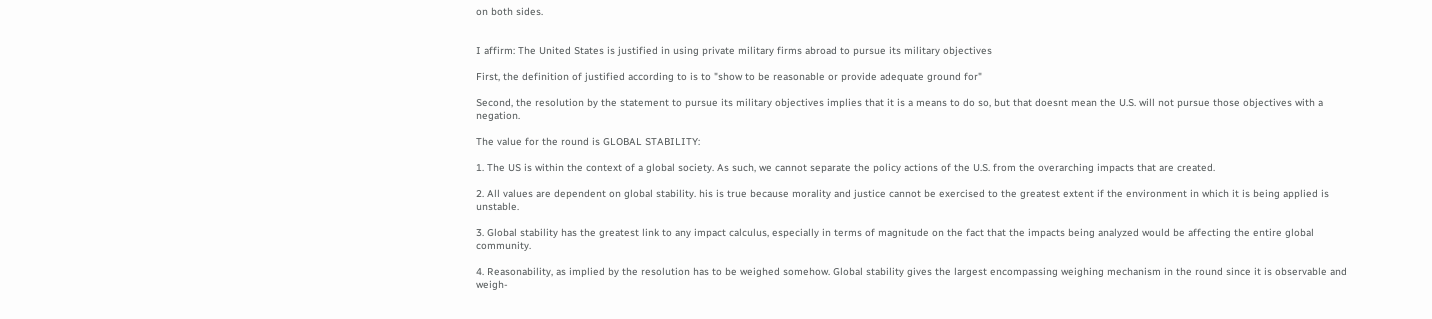on both sides.


I affirm: The United States is justified in using private military firms abroad to pursue its military objectives

First, the definition of justified according to is to "show to be reasonable or provide adequate ground for"

Second, the resolution by the statement to pursue its military objectives implies that it is a means to do so, but that doesnt mean the U.S. will not pursue those objectives with a negation.

The value for the round is GLOBAL STABILITY:

1. The US is within the context of a global society. As such, we cannot separate the policy actions of the U.S. from the overarching impacts that are created.

2. All values are dependent on global stability. his is true because morality and justice cannot be exercised to the greatest extent if the environment in which it is being applied is unstable.

3. Global stability has the greatest link to any impact calculus, especially in terms of magnitude on the fact that the impacts being analyzed would be affecting the entire global community.

4. Reasonability, as implied by the resolution has to be weighed somehow. Global stability gives the largest encompassing weighing mechanism in the round since it is observable and weigh-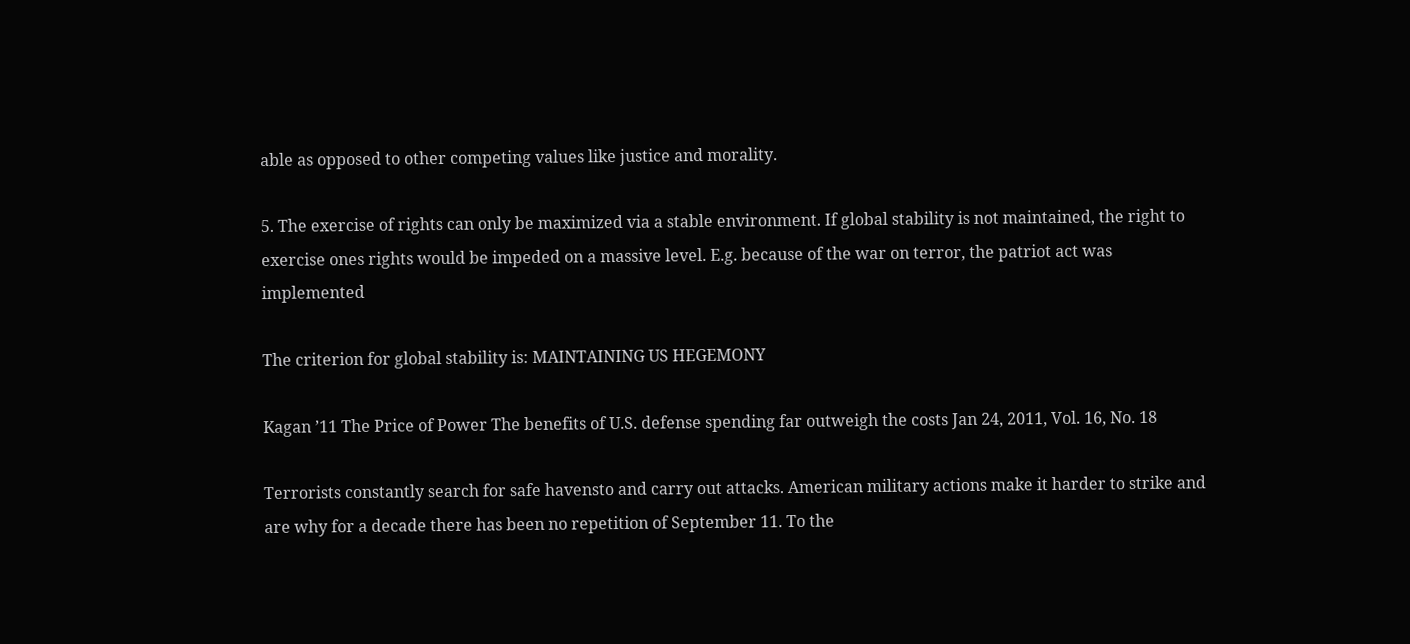able as opposed to other competing values like justice and morality.

5. The exercise of rights can only be maximized via a stable environment. If global stability is not maintained, the right to exercise ones rights would be impeded on a massive level. E.g. because of the war on terror, the patriot act was implemented

The criterion for global stability is: MAINTAINING US HEGEMONY

Kagan ’11 The Price of Power The benefits of U.S. defense spending far outweigh the costs Jan 24, 2011, Vol. 16, No. 18

Terrorists constantly search for safe havensto and carry out attacks. American military actions make it harder to strike and are why for a decade there has been no repetition of September 11. To the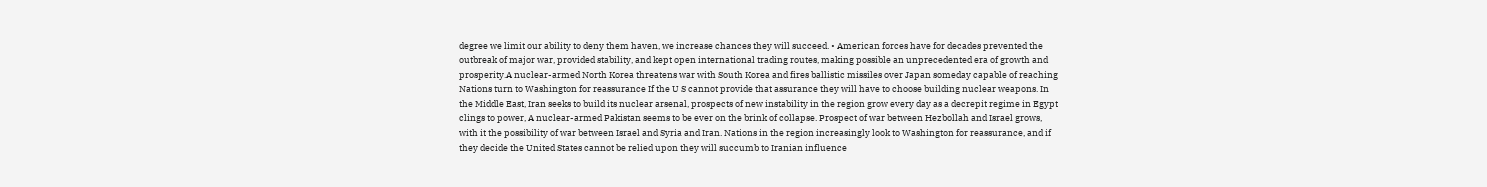degree we limit our ability to deny them haven, we increase chances they will succeed. • American forces have for decades prevented the outbreak of major war, provided stability, and kept open international trading routes, making possible an unprecedented era of growth and prosperity.A nuclear-armed North Korea threatens war with South Korea and fires ballistic missiles over Japan someday capable of reaching Nations turn to Washington for reassurance If the U S cannot provide that assurance they will have to choose building nuclear weapons. In the Middle East, Iran seeks to build its nuclear arsenal, prospects of new instability in the region grow every day as a decrepit regime in Egypt clings to power, A nuclear-armed Pakistan seems to be ever on the brink of collapse. Prospect of war between Hezbollah and Israel grows, with it the possibility of war between Israel and Syria and Iran. Nations in the region increasingly look to Washington for reassurance, and if they decide the United States cannot be relied upon they will succumb to Iranian influence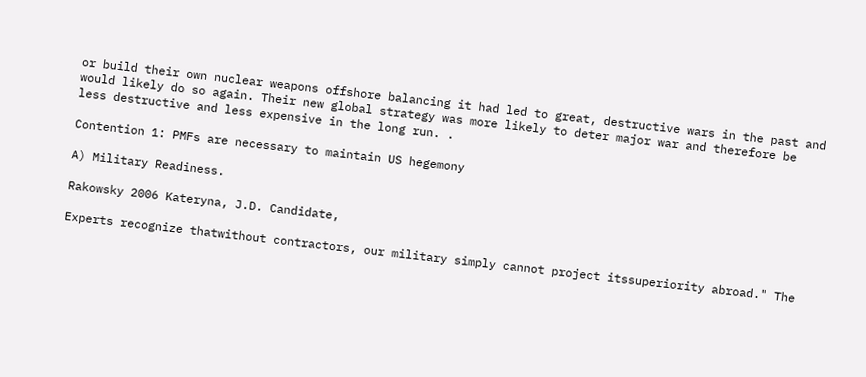or build their own nuclear weapons offshore balancing it had led to great, destructive wars in the past and would likely do so again. Their new global strategy was more likely to deter major war and therefore be less destructive and less expensive in the long run. .

Contention 1: PMFs are necessary to maintain US hegemony

A) Military Readiness.

Rakowsky 2006 Kateryna, J.D. Candidate,

Experts recognize thatwithout contractors, our military simply cannot project itssuperiority abroad." The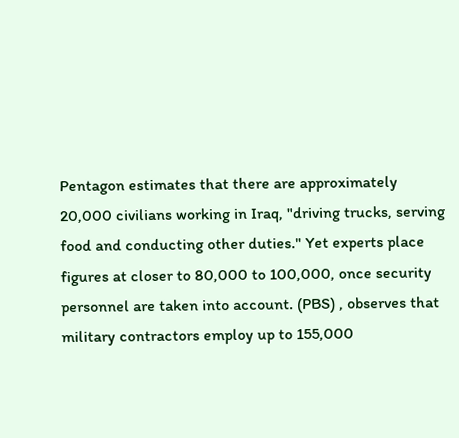Pentagon estimates that there are approximately 20,000 civilians working in Iraq, "driving trucks, serving food and conducting other duties." Yet experts place figures at closer to 80,000 to 100,000, once security personnel are taken into account. (PBS) , observes that military contractors employ up to 155,000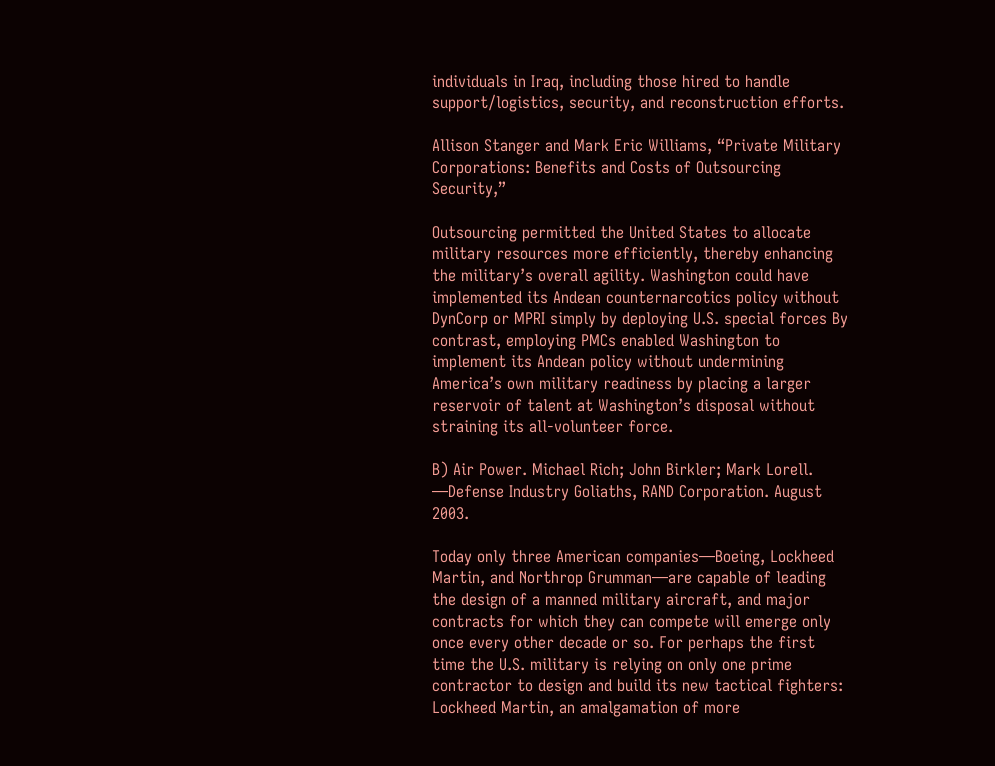individuals in Iraq, including those hired to handle support/logistics, security, and reconstruction efforts.

Allison Stanger and Mark Eric Williams, “Private Military Corporations: Benefits and Costs of Outsourcing Security,”

Outsourcing permitted the United States to allocate military resources more efficiently, thereby enhancing the military’s overall agility. Washington could have implemented its Andean counternarcotics policy without DynCorp or MPRI simply by deploying U.S. special forces By contrast, employing PMCs enabled Washington to implement its Andean policy without undermining America’s own military readiness by placing a larger reservoir of talent at Washington’s disposal without straining its all-volunteer force.

B) Air Power. Michael Rich; John Birkler; Mark Lorell. ―Defense Industry Goliaths, RAND Corporation. August 2003.

Today only three American companies—Boeing, Lockheed Martin, and Northrop Grumman—are capable of leading the design of a manned military aircraft, and major contracts for which they can compete will emerge only once every other decade or so. For perhaps the first time the U.S. military is relying on only one prime contractor to design and build its new tactical fighters: Lockheed Martin, an amalgamation of more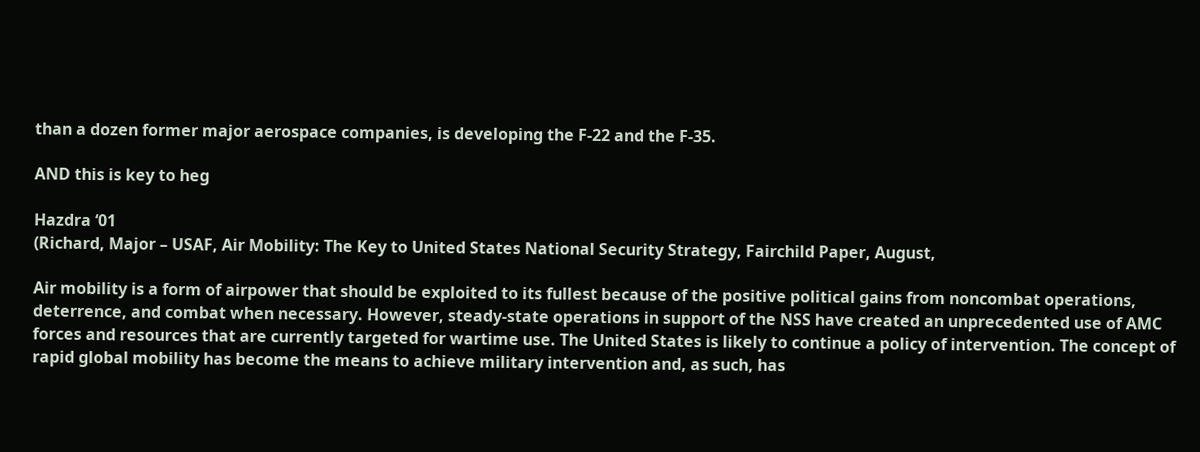than a dozen former major aerospace companies, is developing the F-22 and the F-35.

AND this is key to heg

Hazdra ‘01
(Richard, Major – USAF, Air Mobility: The Key to United States National Security Strategy, Fairchild Paper, August,

Air mobility is a form of airpower that should be exploited to its fullest because of the positive political gains from noncombat operations, deterrence, and combat when necessary. However, steady-state operations in support of the NSS have created an unprecedented use of AMC forces and resources that are currently targeted for wartime use. The United States is likely to continue a policy of intervention. The concept of rapid global mobility has become the means to achieve military intervention and, as such, has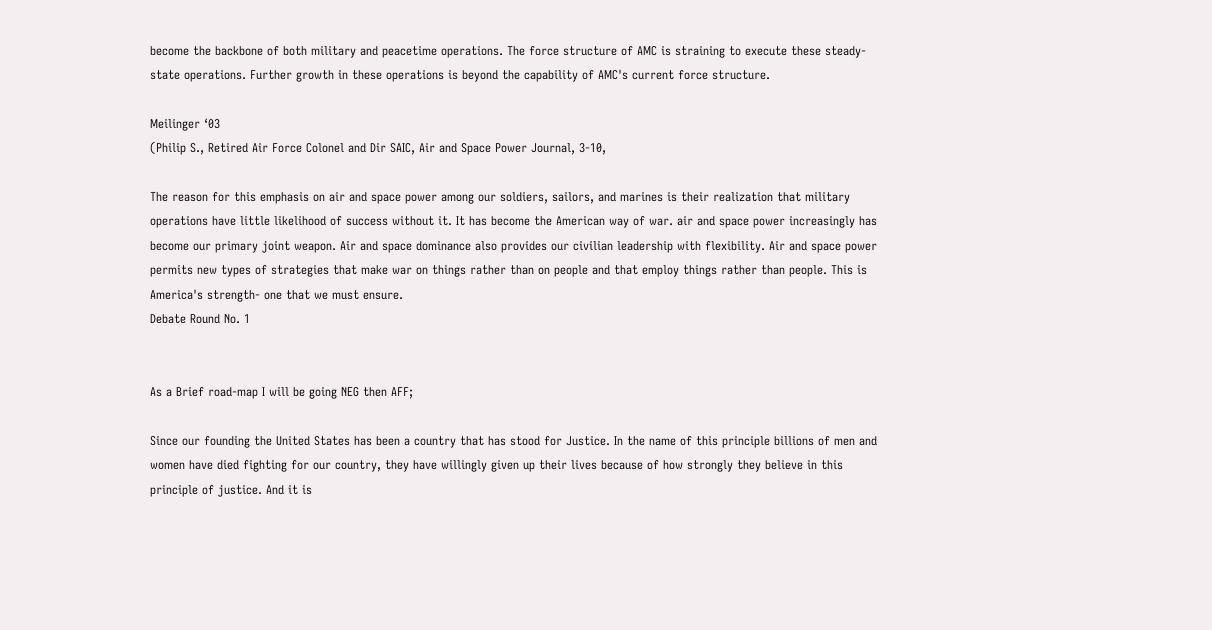become the backbone of both military and peacetime operations. The force structure of AMC is straining to execute these steady-state operations. Further growth in these operations is beyond the capability of AMC's current force structure.

Meilinger ‘03
(Philip S., Retired Air Force Colonel and Dir SAIC, Air and Space Power Journal, 3-10,

The reason for this emphasis on air and space power among our soldiers, sailors, and marines is their realization that military operations have little likelihood of success without it. It has become the American way of war. air and space power increasingly has become our primary joint weapon. Air and space dominance also provides our civilian leadership with flexibility. Air and space power permits new types of strategies that make war on things rather than on people and that employ things rather than people. This is America's strength- one that we must ensure.
Debate Round No. 1


As a Brief road-map I will be going NEG then AFF;

Since our founding the United States has been a country that has stood for Justice. In the name of this principle billions of men and women have died fighting for our country, they have willingly given up their lives because of how strongly they believe in this principle of justice. And it is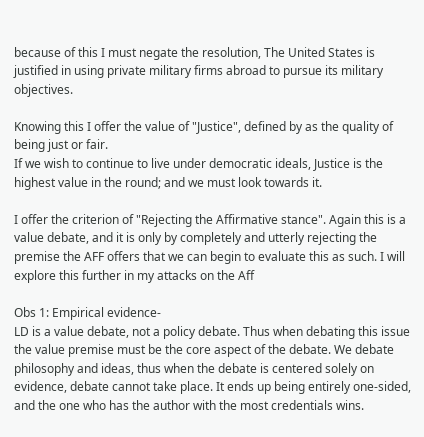because of this I must negate the resolution, The United States is justified in using private military firms abroad to pursue its military objectives.

Knowing this I offer the value of "Justice", defined by as the quality of being just or fair.
If we wish to continue to live under democratic ideals, Justice is the highest value in the round; and we must look towards it.

I offer the criterion of "Rejecting the Affirmative stance". Again this is a value debate, and it is only by completely and utterly rejecting the premise the AFF offers that we can begin to evaluate this as such. I will explore this further in my attacks on the Aff

Obs 1: Empirical evidence-
LD is a value debate, not a policy debate. Thus when debating this issue the value premise must be the core aspect of the debate. We debate philosophy and ideas, thus when the debate is centered solely on evidence, debate cannot take place. It ends up being entirely one-sided, and the one who has the author with the most credentials wins.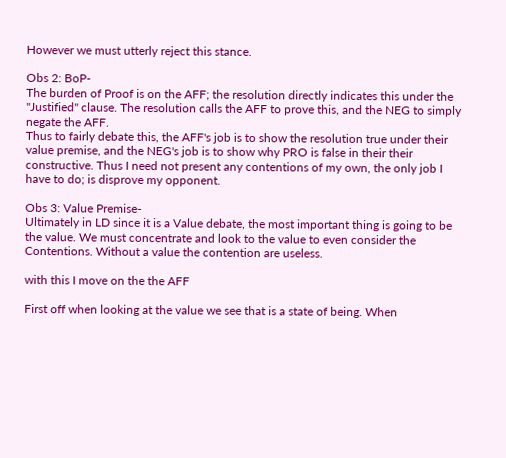However we must utterly reject this stance.

Obs 2: BoP-
The burden of Proof is on the AFF; the resolution directly indicates this under the "Justified" clause. The resolution calls the AFF to prove this, and the NEG to simply negate the AFF.
Thus to fairly debate this, the AFF's job is to show the resolution true under their value premise, and the NEG's job is to show why PRO is false in their their constructive. Thus I need not present any contentions of my own, the only job I have to do; is disprove my opponent.

Obs 3: Value Premise-
Ultimately in LD since it is a Value debate, the most important thing is going to be the value. We must concentrate and look to the value to even consider the Contentions. Without a value the contention are useless.

with this I move on the the AFF

First off when looking at the value we see that is a state of being. When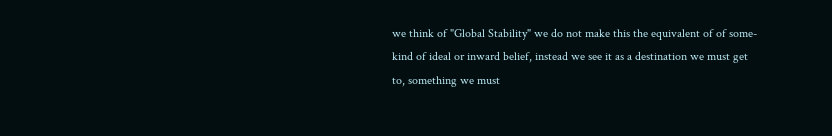we think of "Global Stability" we do not make this the equivalent of of some-kind of ideal or inward belief, instead we see it as a destination we must get to, something we must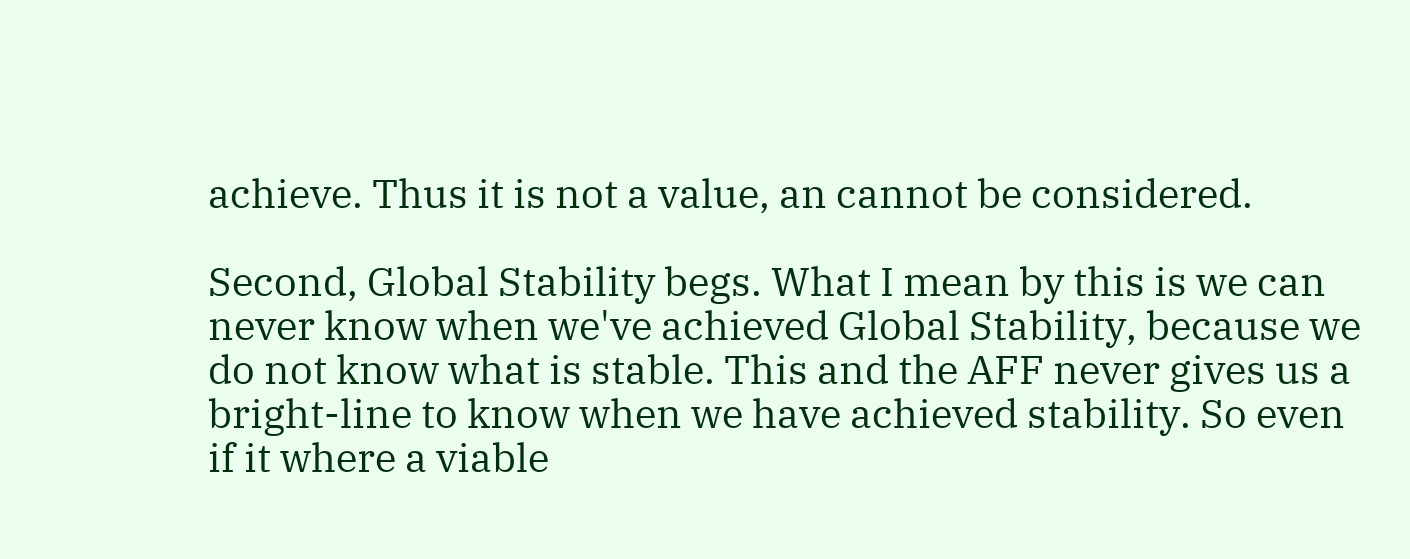achieve. Thus it is not a value, an cannot be considered.

Second, Global Stability begs. What I mean by this is we can never know when we've achieved Global Stability, because we do not know what is stable. This and the AFF never gives us a bright-line to know when we have achieved stability. So even if it where a viable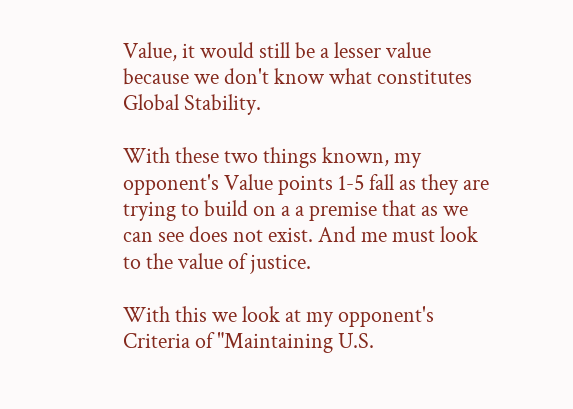Value, it would still be a lesser value because we don't know what constitutes Global Stability.

With these two things known, my opponent's Value points 1-5 fall as they are trying to build on a a premise that as we can see does not exist. And me must look to the value of justice.

With this we look at my opponent's Criteria of "Maintaining U.S.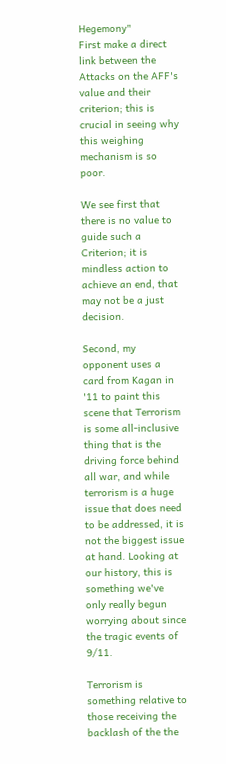Hegemony"
First make a direct link between the Attacks on the AFF's value and their criterion; this is crucial in seeing why this weighing mechanism is so poor.

We see first that there is no value to guide such a Criterion; it is mindless action to achieve an end, that may not be a just decision.

Second, my opponent uses a card from Kagan in '11 to paint this scene that Terrorism is some all-inclusive thing that is the driving force behind all war, and while terrorism is a huge issue that does need to be addressed, it is not the biggest issue at hand. Looking at our history, this is something we've only really begun worrying about since the tragic events of 9/11.

Terrorism is something relative to those receiving the backlash of the the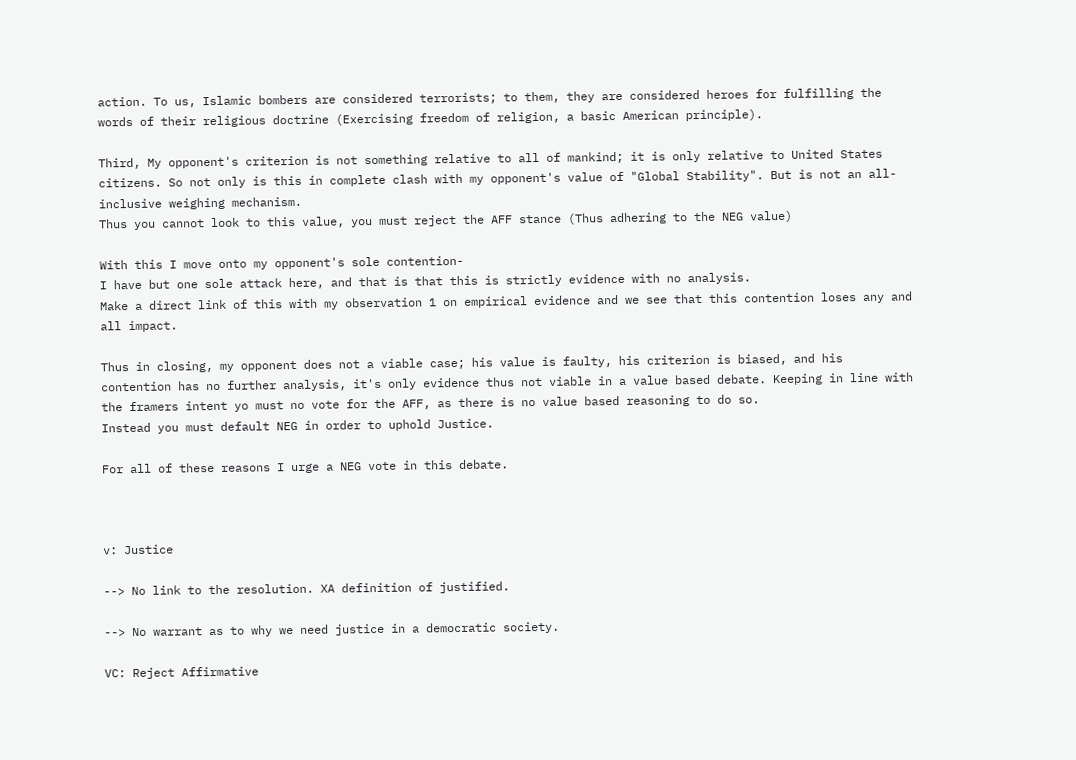action. To us, Islamic bombers are considered terrorists; to them, they are considered heroes for fulfilling the words of their religious doctrine (Exercising freedom of religion, a basic American principle).

Third, My opponent's criterion is not something relative to all of mankind; it is only relative to United States citizens. So not only is this in complete clash with my opponent's value of "Global Stability". But is not an all-inclusive weighing mechanism.
Thus you cannot look to this value, you must reject the AFF stance (Thus adhering to the NEG value)

With this I move onto my opponent's sole contention-
I have but one sole attack here, and that is that this is strictly evidence with no analysis.
Make a direct link of this with my observation 1 on empirical evidence and we see that this contention loses any and all impact.

Thus in closing, my opponent does not a viable case; his value is faulty, his criterion is biased, and his contention has no further analysis, it's only evidence thus not viable in a value based debate. Keeping in line with the framers intent yo must no vote for the AFF, as there is no value based reasoning to do so.
Instead you must default NEG in order to uphold Justice.

For all of these reasons I urge a NEG vote in this debate.



v: Justice

--> No link to the resolution. XA definition of justified.

--> No warrant as to why we need justice in a democratic society.

VC: Reject Affirmative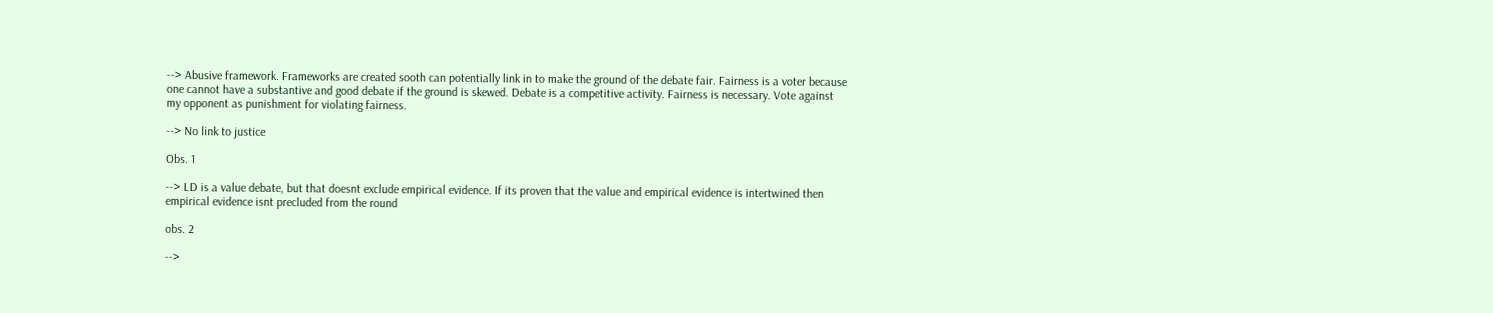--> Abusive framework. Frameworks are created sooth can potentially link in to make the ground of the debate fair. Fairness is a voter because one cannot have a substantive and good debate if the ground is skewed. Debate is a competitive activity. Fairness is necessary. Vote against my opponent as punishment for violating fairness.

--> No link to justice

Obs. 1

--> LD is a value debate, but that doesnt exclude empirical evidence. If its proven that the value and empirical evidence is intertwined then empirical evidence isnt precluded from the round

obs. 2

-->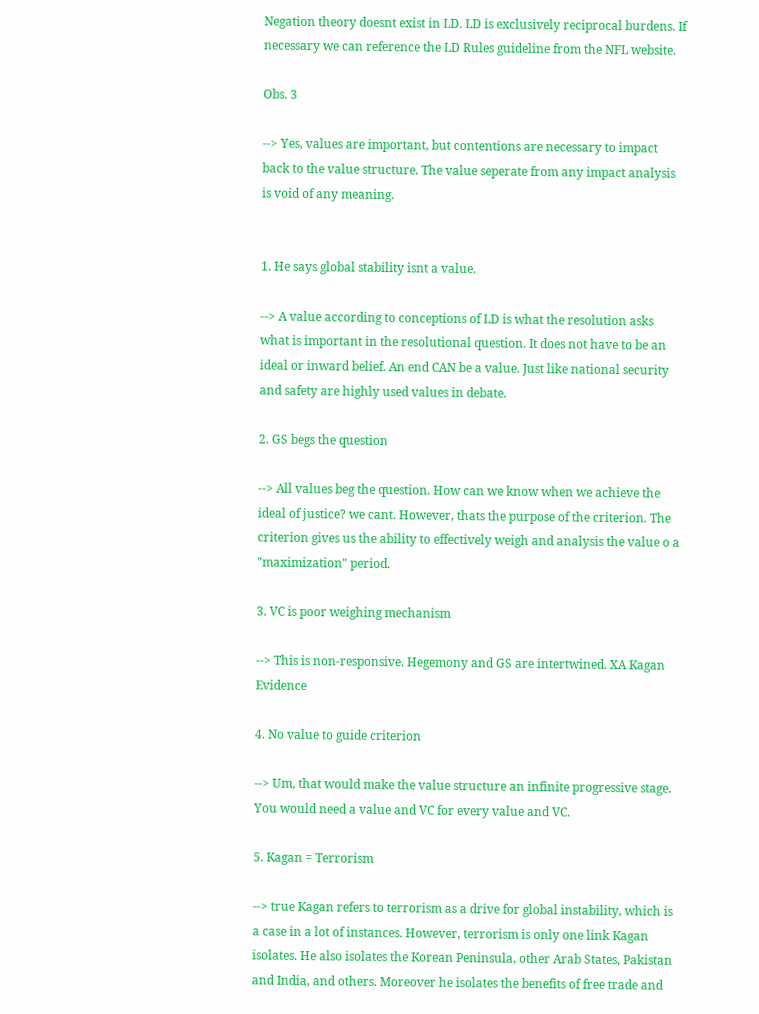Negation theory doesnt exist in LD. LD is exclusively reciprocal burdens. If necessary we can reference the LD Rules guideline from the NFL website.

Obs. 3

--> Yes, values are important, but contentions are necessary to impact back to the value structure. The value seperate from any impact analysis is void of any meaning.


1. He says global stability isnt a value.

--> A value according to conceptions of LD is what the resolution asks what is important in the resolutional question. It does not have to be an ideal or inward belief. An end CAN be a value. Just like national security and safety are highly used values in debate.

2. GS begs the question

--> All values beg the question. How can we know when we achieve the ideal of justice? we cant. However, thats the purpose of the criterion. The criterion gives us the ability to effectively weigh and analysis the value o a "maximization" period.

3. VC is poor weighing mechanism

--> This is non-responsive. Hegemony and GS are intertwined. XA Kagan Evidence

4. No value to guide criterion

--> Um, that would make the value structure an infinite progressive stage. You would need a value and VC for every value and VC.

5. Kagan = Terrorism

--> true Kagan refers to terrorism as a drive for global instability, which is a case in a lot of instances. However, terrorism is only one link Kagan isolates. He also isolates the Korean Peninsula, other Arab States, Pakistan and India, and others. Moreover he isolates the benefits of free trade and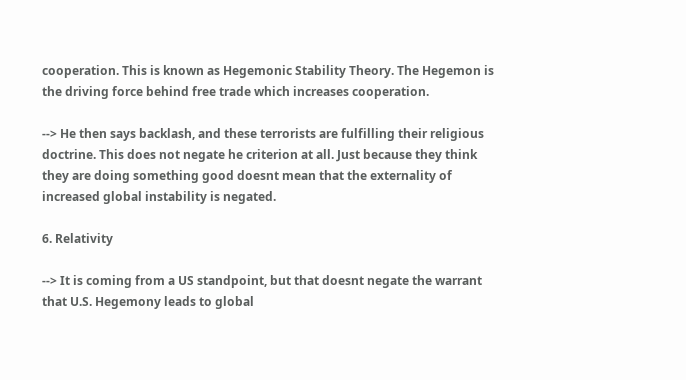cooperation. This is known as Hegemonic Stability Theory. The Hegemon is the driving force behind free trade which increases cooperation.

--> He then says backlash, and these terrorists are fulfilling their religious doctrine. This does not negate he criterion at all. Just because they think they are doing something good doesnt mean that the externality of increased global instability is negated.

6. Relativity

--> It is coming from a US standpoint, but that doesnt negate the warrant that U.S. Hegemony leads to global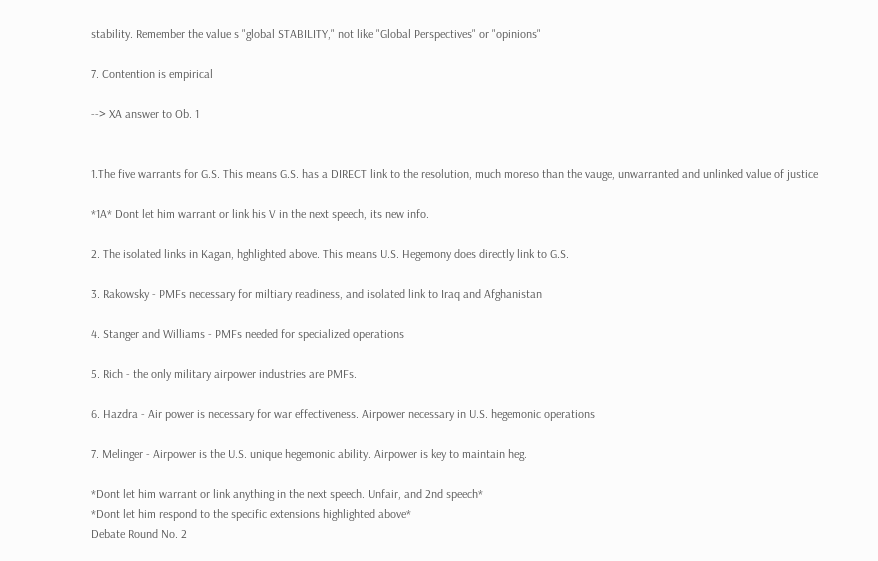stability. Remember the value s "global STABILITY," not like "Global Perspectives" or "opinions"

7. Contention is empirical

--> XA answer to Ob. 1


1.The five warrants for G.S. This means G.S. has a DIRECT link to the resolution, much moreso than the vauge, unwarranted and unlinked value of justice

*1A* Dont let him warrant or link his V in the next speech, its new info.

2. The isolated links in Kagan, hghlighted above. This means U.S. Hegemony does directly link to G.S.

3. Rakowsky - PMFs necessary for miltiary readiness, and isolated link to Iraq and Afghanistan

4. Stanger and Williams - PMFs needed for specialized operations

5. Rich - the only military airpower industries are PMFs.

6. Hazdra - Air power is necessary for war effectiveness. Airpower necessary in U.S. hegemonic operations

7. Melinger - Airpower is the U.S. unique hegemonic ability. Airpower is key to maintain heg.

*Dont let him warrant or link anything in the next speech. Unfair, and 2nd speech*
*Dont let him respond to the specific extensions highlighted above*
Debate Round No. 2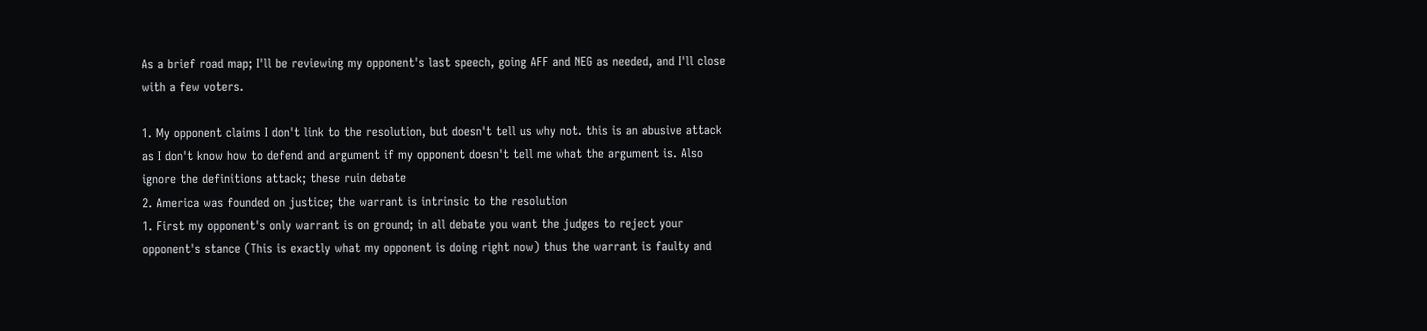As a brief road map; I'll be reviewing my opponent's last speech, going AFF and NEG as needed, and I'll close with a few voters.

1. My opponent claims I don't link to the resolution, but doesn't tell us why not. this is an abusive attack as I don't know how to defend and argument if my opponent doesn't tell me what the argument is. Also ignore the definitions attack; these ruin debate
2. America was founded on justice; the warrant is intrinsic to the resolution
1. First my opponent's only warrant is on ground; in all debate you want the judges to reject your opponent's stance (This is exactly what my opponent is doing right now) thus the warrant is faulty and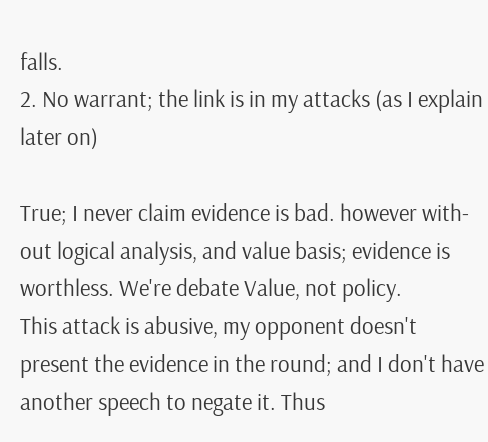falls.
2. No warrant; the link is in my attacks (as I explain later on)

True; I never claim evidence is bad. however with-out logical analysis, and value basis; evidence is worthless. We're debate Value, not policy.
This attack is abusive, my opponent doesn't present the evidence in the round; and I don't have another speech to negate it. Thus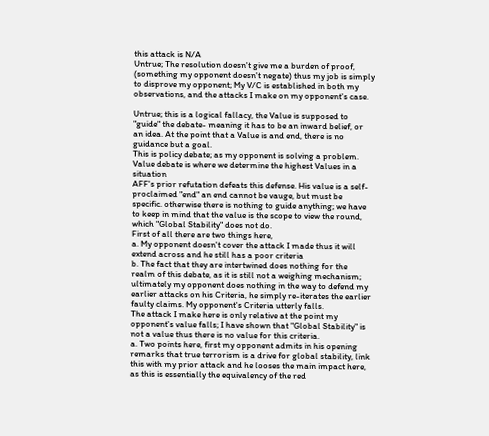this attack is N/A
Untrue; The resolution doesn't give me a burden of proof, (something my opponent doesn't negate) thus my job is simply to disprove my opponent; My V/C is established in both my observations, and the attacks I make on my opponent's case.

Untrue; this is a logical fallacy, the Value is supposed to "guide" the debate- meaning it has to be an inward belief, or an idea. At the point that a Value is and end, there is no guidance but a goal.
This is policy debate; as my opponent is solving a problem. Value debate is where we determine the highest Values in a situation
AFF's prior refutation defeats this defense. His value is a self-proclaimed "end" an end cannot be vauge, but must be specific. otherwise there is nothing to guide anything; we have to keep in mind that the value is the scope to view the round, which "Global Stability" does not do.
First of all there are two things here,
a. My opponent doesn't cover the attack I made thus it will extend across and he still has a poor criteria
b. The fact that they are intertwined does nothing for the realm of this debate, as it is still not a weighing mechanism; ultimately my opponent does nothing in the way to defend my earlier attacks on his Criteria, he simply re-iterates the earlier faulty claims. My opponent's Criteria utterly falls.
The attack I make here is only relative at the point my opponent's value falls; I have shown that "Global Stability" is not a value thus there is no value for this criteria.
a. Two points here, first my opponent admits in his opening remarks that true terrorism is a drive for global stability, link this with my prior attack and he looses the main impact here, as this is essentially the equivalency of the red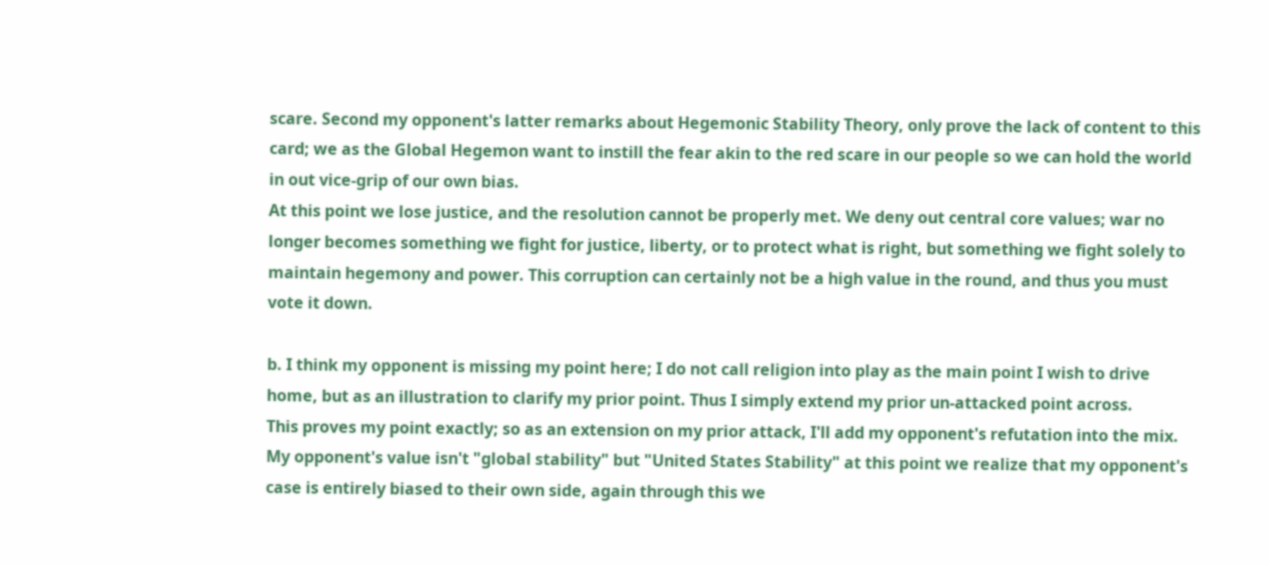scare. Second my opponent's latter remarks about Hegemonic Stability Theory, only prove the lack of content to this card; we as the Global Hegemon want to instill the fear akin to the red scare in our people so we can hold the world in out vice-grip of our own bias.
At this point we lose justice, and the resolution cannot be properly met. We deny out central core values; war no longer becomes something we fight for justice, liberty, or to protect what is right, but something we fight solely to maintain hegemony and power. This corruption can certainly not be a high value in the round, and thus you must vote it down.

b. I think my opponent is missing my point here; I do not call religion into play as the main point I wish to drive home, but as an illustration to clarify my prior point. Thus I simply extend my prior un-attacked point across.
This proves my point exactly; so as an extension on my prior attack, I'll add my opponent's refutation into the mix. My opponent's value isn't "global stability" but "United States Stability" at this point we realize that my opponent's case is entirely biased to their own side, again through this we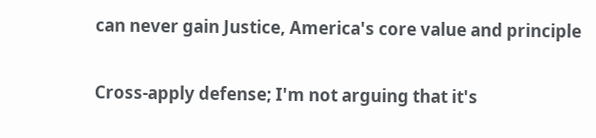can never gain Justice, America's core value and principle

Cross-apply defense; I'm not arguing that it's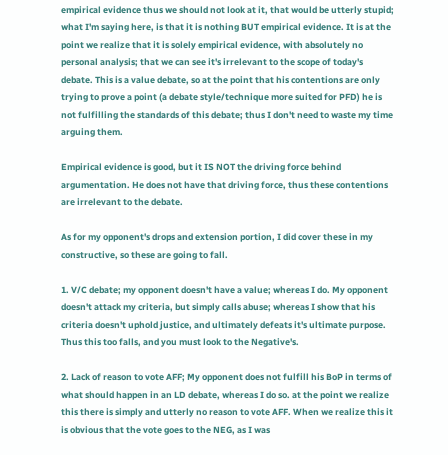empirical evidence thus we should not look at it, that would be utterly stupid; what I'm saying here, is that it is nothing BUT empirical evidence. It is at the point we realize that it is solely empirical evidence, with absolutely no personal analysis; that we can see it's irrelevant to the scope of today's debate. This is a value debate, so at the point that his contentions are only trying to prove a point (a debate style/technique more suited for PFD) he is not fulfilling the standards of this debate; thus I don't need to waste my time arguing them.

Empirical evidence is good, but it IS NOT the driving force behind argumentation. He does not have that driving force, thus these contentions are irrelevant to the debate.

As for my opponent's drops and extension portion, I did cover these in my constructive, so these are going to fall.

1. V/C debate; my opponent doesn't have a value; whereas I do. My opponent doesn't attack my criteria, but simply calls abuse; whereas I show that his criteria doesn't uphold justice, and ultimately defeats it's ultimate purpose. Thus this too falls, and you must look to the Negative's.

2. Lack of reason to vote AFF; My opponent does not fulfill his BoP in terms of what should happen in an LD debate, whereas I do so. at the point we realize this there is simply and utterly no reason to vote AFF. When we realize this it is obvious that the vote goes to the NEG, as I was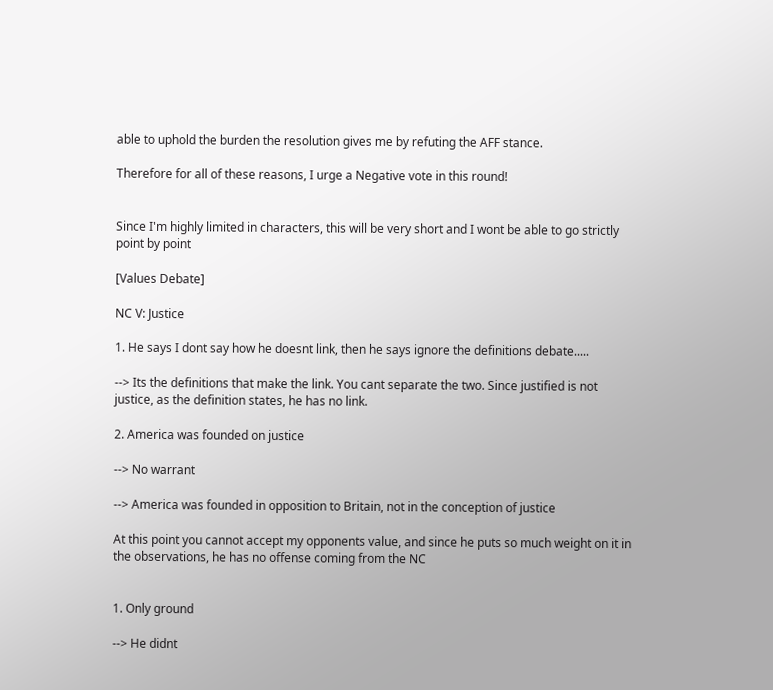able to uphold the burden the resolution gives me by refuting the AFF stance.

Therefore for all of these reasons, I urge a Negative vote in this round!


Since I'm highly limited in characters, this will be very short and I wont be able to go strictly point by point

[Values Debate]

NC V: Justice

1. He says I dont say how he doesnt link, then he says ignore the definitions debate.....

--> Its the definitions that make the link. You cant separate the two. Since justified is not justice, as the definition states, he has no link.

2. America was founded on justice

--> No warrant

--> America was founded in opposition to Britain, not in the conception of justice

At this point you cannot accept my opponents value, and since he puts so much weight on it in the observations, he has no offense coming from the NC


1. Only ground

--> He didnt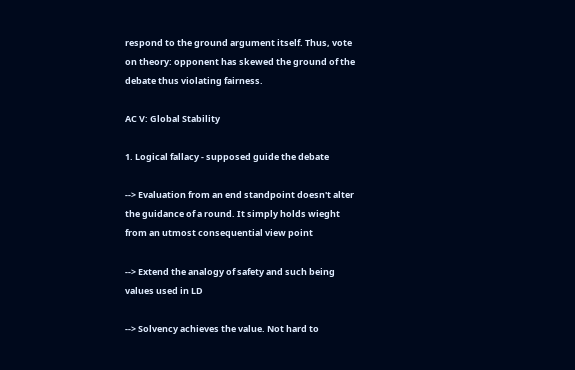respond to the ground argument itself. Thus, vote on theory: opponent has skewed the ground of the debate thus violating fairness.

AC V: Global Stability

1. Logical fallacy - supposed guide the debate

--> Evaluation from an end standpoint doesn't alter the guidance of a round. It simply holds wieght from an utmost consequential view point

--> Extend the analogy of safety and such being values used in LD

--> Solvency achieves the value. Not hard to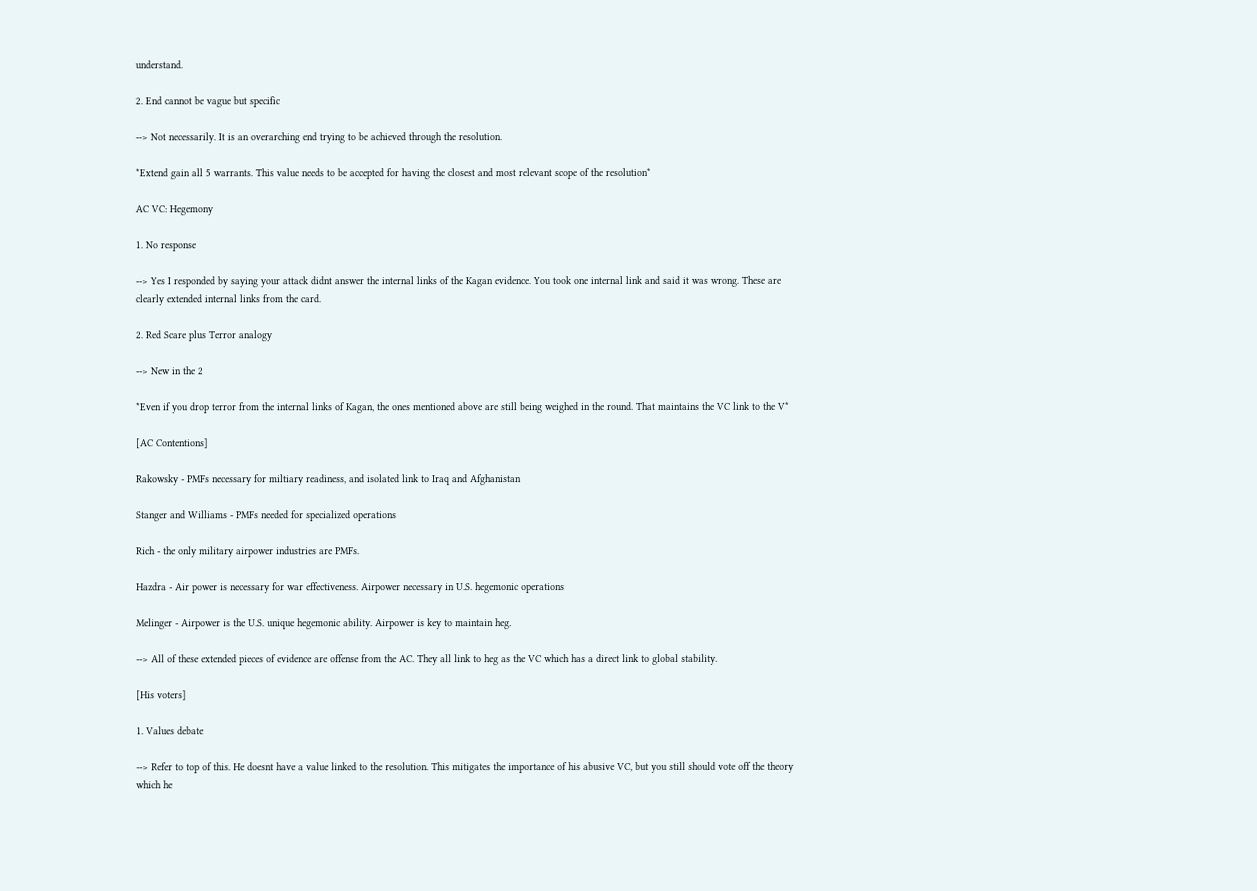understand.

2. End cannot be vague but specific

--> Not necessarily. It is an overarching end trying to be achieved through the resolution.

*Extend gain all 5 warrants. This value needs to be accepted for having the closest and most relevant scope of the resolution*

AC VC: Hegemony

1. No response

--> Yes I responded by saying your attack didnt answer the internal links of the Kagan evidence. You took one internal link and said it was wrong. These are clearly extended internal links from the card.

2. Red Scare plus Terror analogy

--> New in the 2

*Even if you drop terror from the internal links of Kagan, the ones mentioned above are still being weighed in the round. That maintains the VC link to the V*

[AC Contentions]

Rakowsky - PMFs necessary for miltiary readiness, and isolated link to Iraq and Afghanistan

Stanger and Williams - PMFs needed for specialized operations

Rich - the only military airpower industries are PMFs.

Hazdra - Air power is necessary for war effectiveness. Airpower necessary in U.S. hegemonic operations

Melinger - Airpower is the U.S. unique hegemonic ability. Airpower is key to maintain heg.

--> All of these extended pieces of evidence are offense from the AC. They all link to heg as the VC which has a direct link to global stability.

[His voters]

1. Values debate

--> Refer to top of this. He doesnt have a value linked to the resolution. This mitigates the importance of his abusive VC, but you still should vote off the theory which he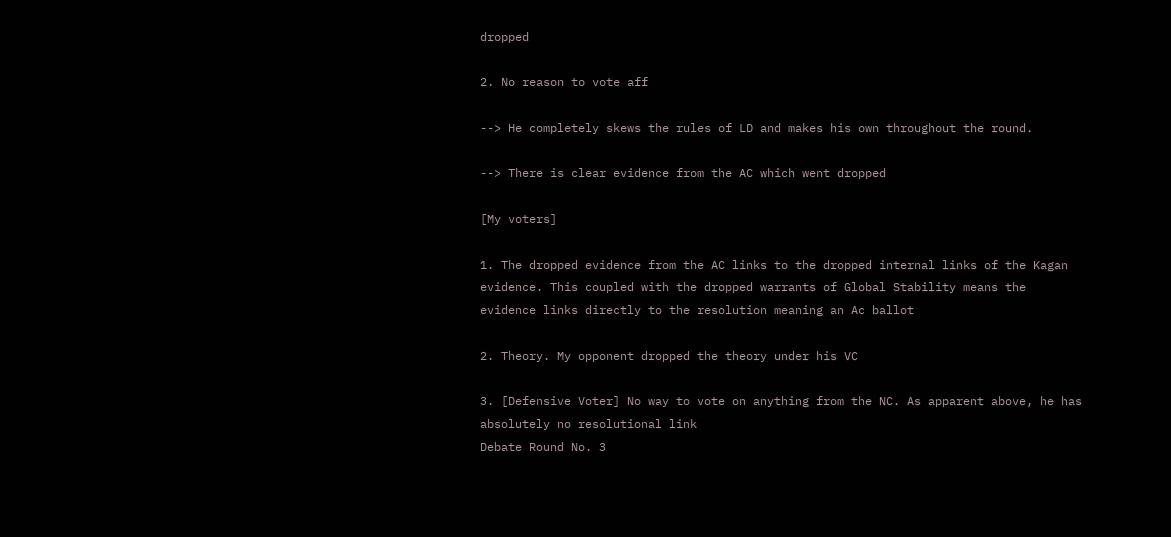dropped

2. No reason to vote aff

--> He completely skews the rules of LD and makes his own throughout the round.

--> There is clear evidence from the AC which went dropped

[My voters]

1. The dropped evidence from the AC links to the dropped internal links of the Kagan evidence. This coupled with the dropped warrants of Global Stability means the evidence links directly to the resolution meaning an Ac ballot

2. Theory. My opponent dropped the theory under his VC

3. [Defensive Voter] No way to vote on anything from the NC. As apparent above, he has absolutely no resolutional link
Debate Round No. 3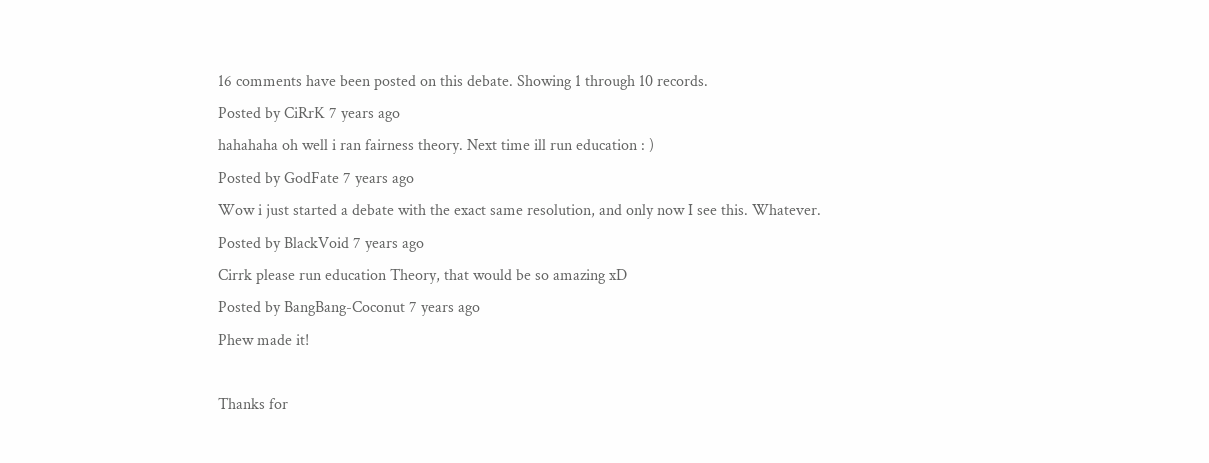16 comments have been posted on this debate. Showing 1 through 10 records.
Posted by CiRrK 7 years ago
hahahaha oh well i ran fairness theory. Next time ill run education : )
Posted by GodFate 7 years ago
Wow i just started a debate with the exact same resolution, and only now I see this. Whatever.
Posted by BlackVoid 7 years ago
Cirrk please run education Theory, that would be so amazing xD
Posted by BangBang-Coconut 7 years ago
Phew made it!

Thanks for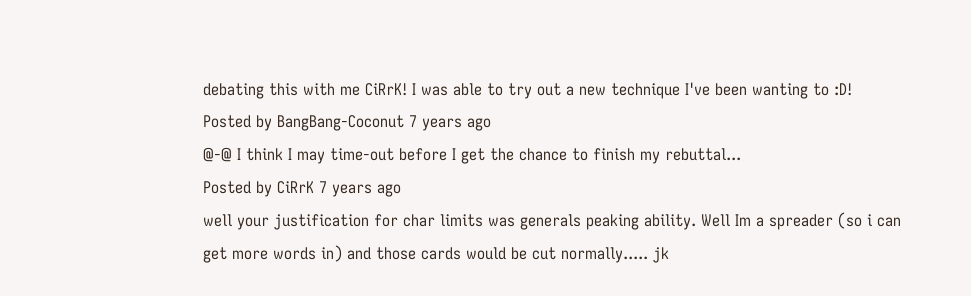debating this with me CiRrK! I was able to try out a new technique I've been wanting to :D!
Posted by BangBang-Coconut 7 years ago
@-@ I think I may time-out before I get the chance to finish my rebuttal...
Posted by CiRrK 7 years ago
well your justification for char limits was generals peaking ability. Well Im a spreader (so i can get more words in) and those cards would be cut normally..... jk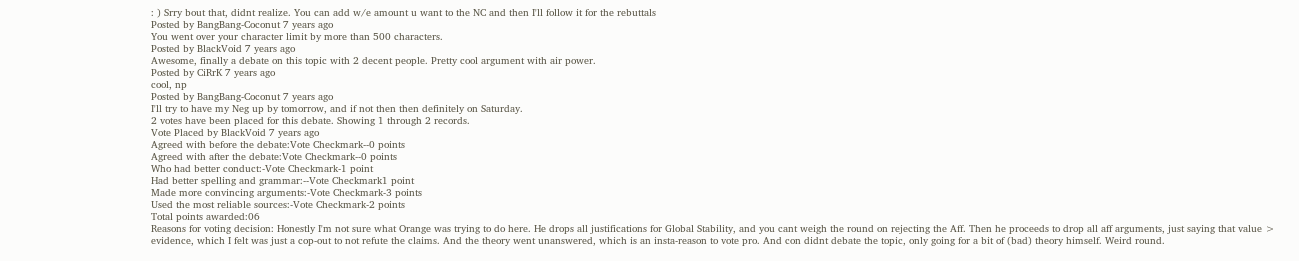: ) Srry bout that, didnt realize. You can add w/e amount u want to the NC and then I'll follow it for the rebuttals
Posted by BangBang-Coconut 7 years ago
You went over your character limit by more than 500 characters.
Posted by BlackVoid 7 years ago
Awesome, finally a debate on this topic with 2 decent people. Pretty cool argument with air power.
Posted by CiRrK 7 years ago
cool, np
Posted by BangBang-Coconut 7 years ago
I'll try to have my Neg up by tomorrow, and if not then then definitely on Saturday.
2 votes have been placed for this debate. Showing 1 through 2 records.
Vote Placed by BlackVoid 7 years ago
Agreed with before the debate:Vote Checkmark--0 points
Agreed with after the debate:Vote Checkmark--0 points
Who had better conduct:-Vote Checkmark-1 point
Had better spelling and grammar:--Vote Checkmark1 point
Made more convincing arguments:-Vote Checkmark-3 points
Used the most reliable sources:-Vote Checkmark-2 points
Total points awarded:06
Reasons for voting decision: Honestly I'm not sure what Orange was trying to do here. He drops all justifications for Global Stability, and you cant weigh the round on rejecting the Aff. Then he proceeds to drop all aff arguments, just saying that value > evidence, which I felt was just a cop-out to not refute the claims. And the theory went unanswered, which is an insta-reason to vote pro. And con didnt debate the topic, only going for a bit of (bad) theory himself. Weird round.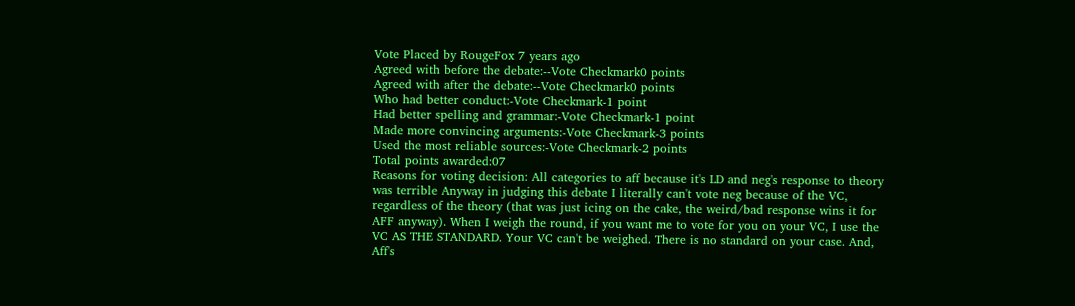Vote Placed by RougeFox 7 years ago
Agreed with before the debate:--Vote Checkmark0 points
Agreed with after the debate:--Vote Checkmark0 points
Who had better conduct:-Vote Checkmark-1 point
Had better spelling and grammar:-Vote Checkmark-1 point
Made more convincing arguments:-Vote Checkmark-3 points
Used the most reliable sources:-Vote Checkmark-2 points
Total points awarded:07
Reasons for voting decision: All categories to aff because it's LD and neg's response to theory was terrible Anyway in judging this debate I literally can't vote neg because of the VC, regardless of the theory (that was just icing on the cake, the weird/bad response wins it for AFF anyway). When I weigh the round, if you want me to vote for you on your VC, I use the VC AS THE STANDARD. Your VC can't be weighed. There is no standard on your case. And, Aff's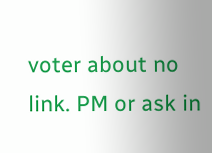voter about no link. PM or ask in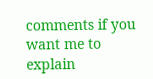comments if you want me to explain